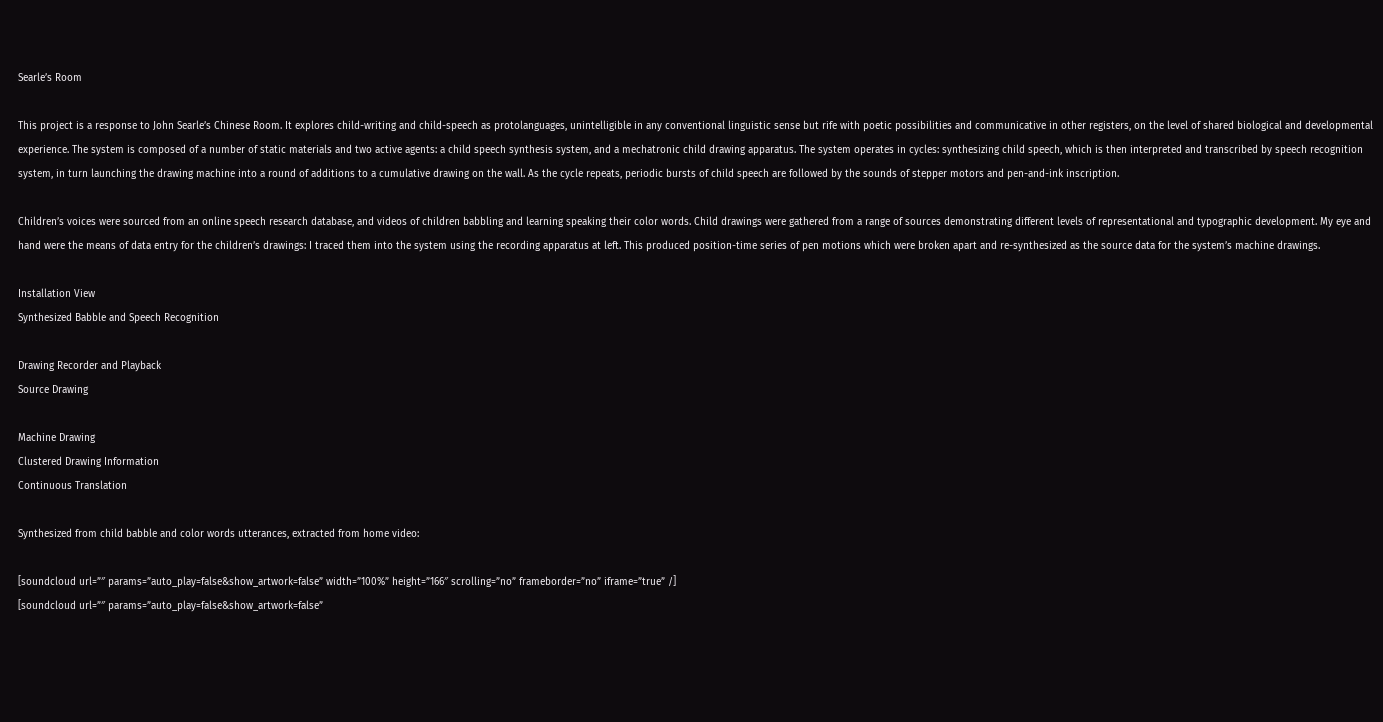Searle’s Room

This project is a response to John Searle’s Chinese Room. It explores child-writing and child-speech as protolanguages, unintelligible in any conventional linguistic sense but rife with poetic possibilities and communicative in other registers, on the level of shared biological and developmental experience. The system is composed of a number of static materials and two active agents: a child speech synthesis system, and a mechatronic child drawing apparatus. The system operates in cycles: synthesizing child speech, which is then interpreted and transcribed by speech recognition system, in turn launching the drawing machine into a round of additions to a cumulative drawing on the wall. As the cycle repeats, periodic bursts of child speech are followed by the sounds of stepper motors and pen-and-ink inscription.

Children’s voices were sourced from an online speech research database, and videos of children babbling and learning speaking their color words. Child drawings were gathered from a range of sources demonstrating different levels of representational and typographic development. My eye and hand were the means of data entry for the children’s drawings: I traced them into the system using the recording apparatus at left. This produced position-time series of pen motions which were broken apart and re-synthesized as the source data for the system’s machine drawings.

Installation View
Synthesized Babble and Speech Recognition

Drawing Recorder and Playback
Source Drawing

Machine Drawing
Clustered Drawing Information
Continuous Translation

Synthesized from child babble and color words utterances, extracted from home video:

[soundcloud url=”″ params=”auto_play=false&show_artwork=false” width=”100%” height=”166″ scrolling=”no” frameborder=”no” iframe=”true” /]
[soundcloud url=”″ params=”auto_play=false&show_artwork=false”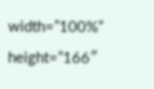width=”100%” height=”166″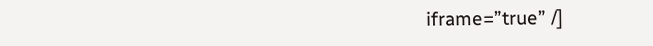iframe=”true” /]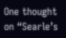One thought on “Searle’s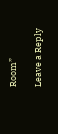Room”

Leave a Reply